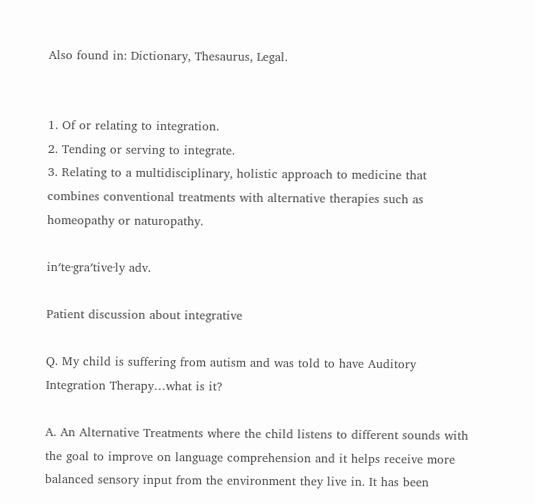Also found in: Dictionary, Thesaurus, Legal.


1. Of or relating to integration.
2. Tending or serving to integrate.
3. Relating to a multidisciplinary, holistic approach to medicine that combines conventional treatments with alternative therapies such as homeopathy or naturopathy.

in′te·gra′tive·ly adv.

Patient discussion about integrative

Q. My child is suffering from autism and was told to have Auditory Integration Therapy…what is it?

A. An Alternative Treatments where the child listens to different sounds with the goal to improve on language comprehension and it helps receive more balanced sensory input from the environment they live in. It has been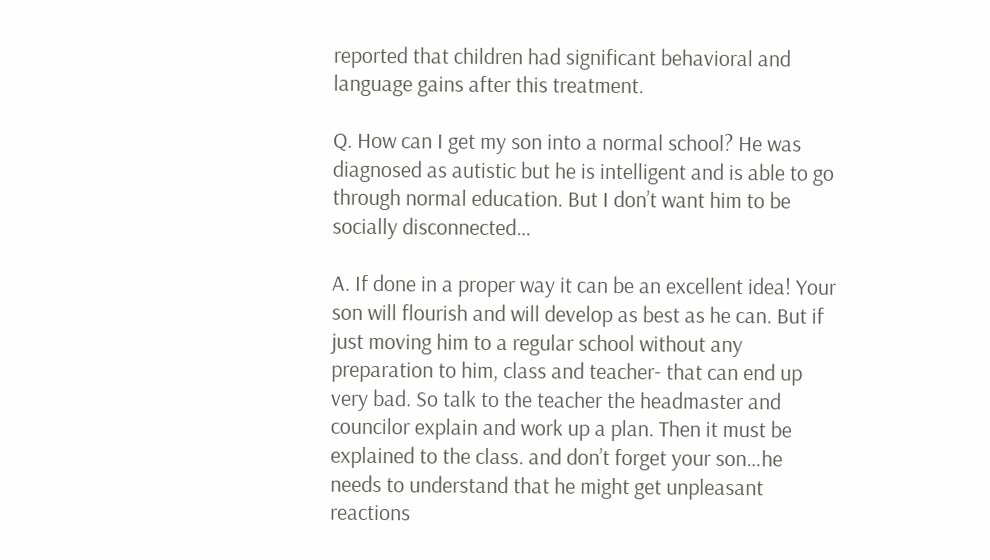reported that children had significant behavioral and language gains after this treatment.

Q. How can I get my son into a normal school? He was diagnosed as autistic but he is intelligent and is able to go through normal education. But I don’t want him to be socially disconnected…

A. If done in a proper way it can be an excellent idea! Your son will flourish and will develop as best as he can. But if just moving him to a regular school without any preparation to him, class and teacher- that can end up very bad. So talk to the teacher the headmaster and councilor explain and work up a plan. Then it must be explained to the class. and don’t forget your son…he needs to understand that he might get unpleasant reactions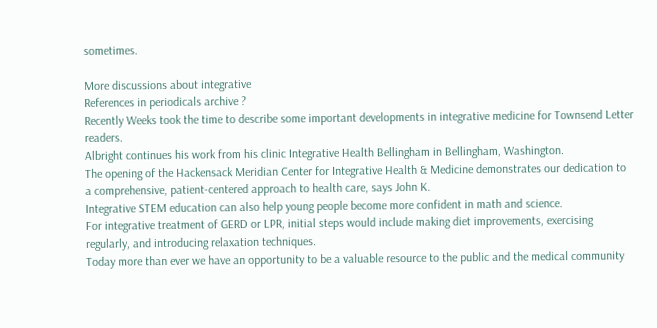sometimes.

More discussions about integrative
References in periodicals archive ?
Recently Weeks took the time to describe some important developments in integrative medicine for Townsend Letter readers.
Albright continues his work from his clinic Integrative Health Bellingham in Bellingham, Washington.
The opening of the Hackensack Meridian Center for Integrative Health & Medicine demonstrates our dedication to a comprehensive, patient-centered approach to health care, says John K.
Integrative STEM education can also help young people become more confident in math and science.
For integrative treatment of GERD or LPR, initial steps would include making diet improvements, exercising regularly, and introducing relaxation techniques.
Today more than ever we have an opportunity to be a valuable resource to the public and the medical community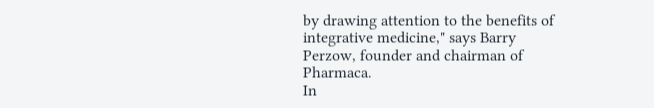by drawing attention to the benefits of integrative medicine," says Barry Perzow, founder and chairman of Pharmaca.
In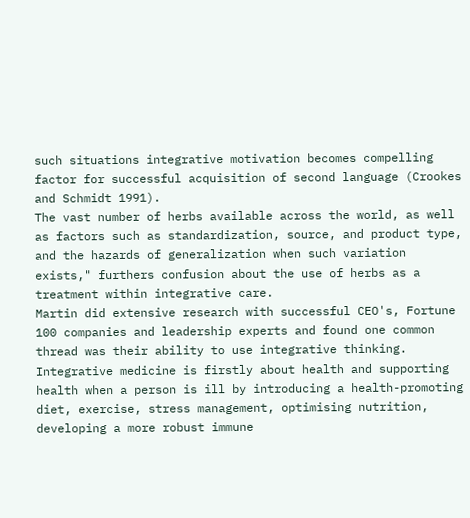such situations integrative motivation becomes compelling factor for successful acquisition of second language (Crookes and Schmidt 1991).
The vast number of herbs available across the world, as well as factors such as standardization, source, and product type, and the hazards of generalization when such variation exists," furthers confusion about the use of herbs as a treatment within integrative care.
Martin did extensive research with successful CEO's, Fortune 100 companies and leadership experts and found one common thread was their ability to use integrative thinking.
Integrative medicine is firstly about health and supporting health when a person is ill by introducing a health-promoting diet, exercise, stress management, optimising nutrition, developing a more robust immune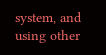system, and using other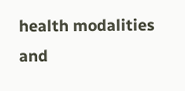health modalities and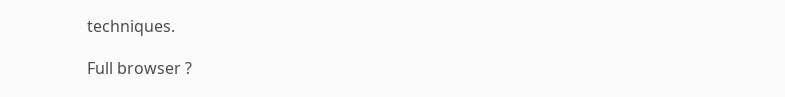techniques.

Full browser ?